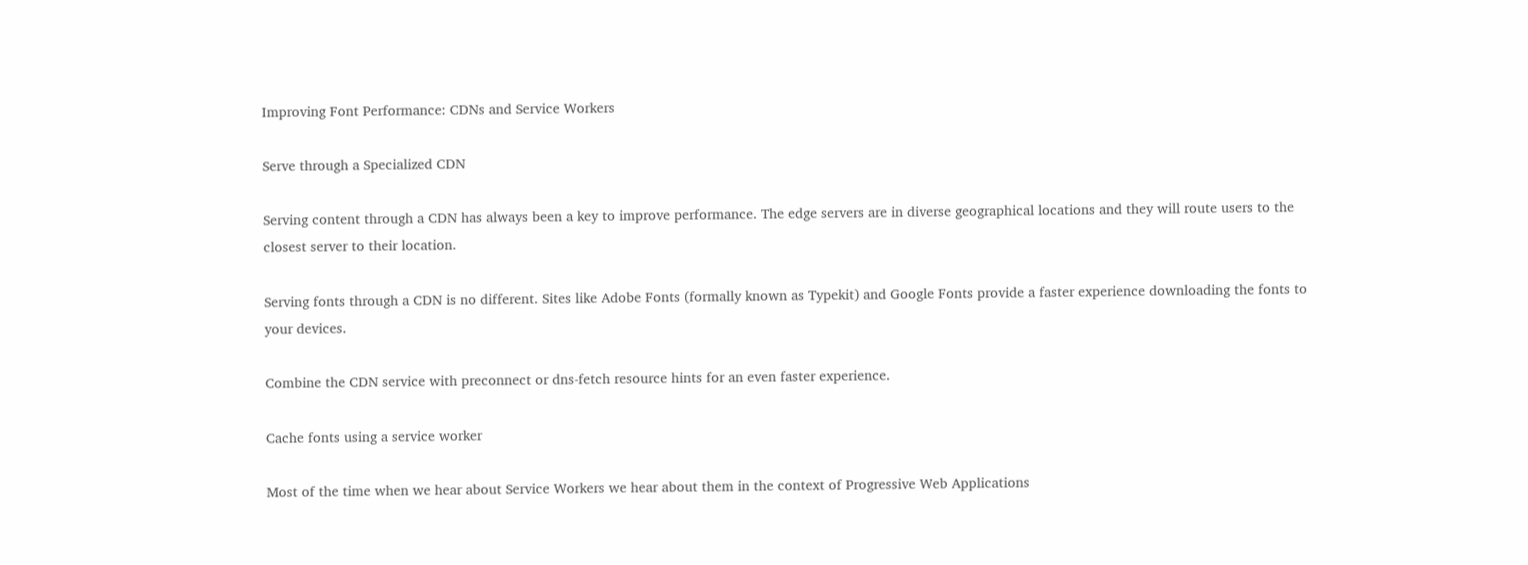Improving Font Performance: CDNs and Service Workers

Serve through a Specialized CDN

Serving content through a CDN has always been a key to improve performance. The edge servers are in diverse geographical locations and they will route users to the closest server to their location.

Serving fonts through a CDN is no different. Sites like Adobe Fonts (formally known as Typekit) and Google Fonts provide a faster experience downloading the fonts to your devices.

Combine the CDN service with preconnect or dns-fetch resource hints for an even faster experience.

Cache fonts using a service worker

Most of the time when we hear about Service Workers we hear about them in the context of Progressive Web Applications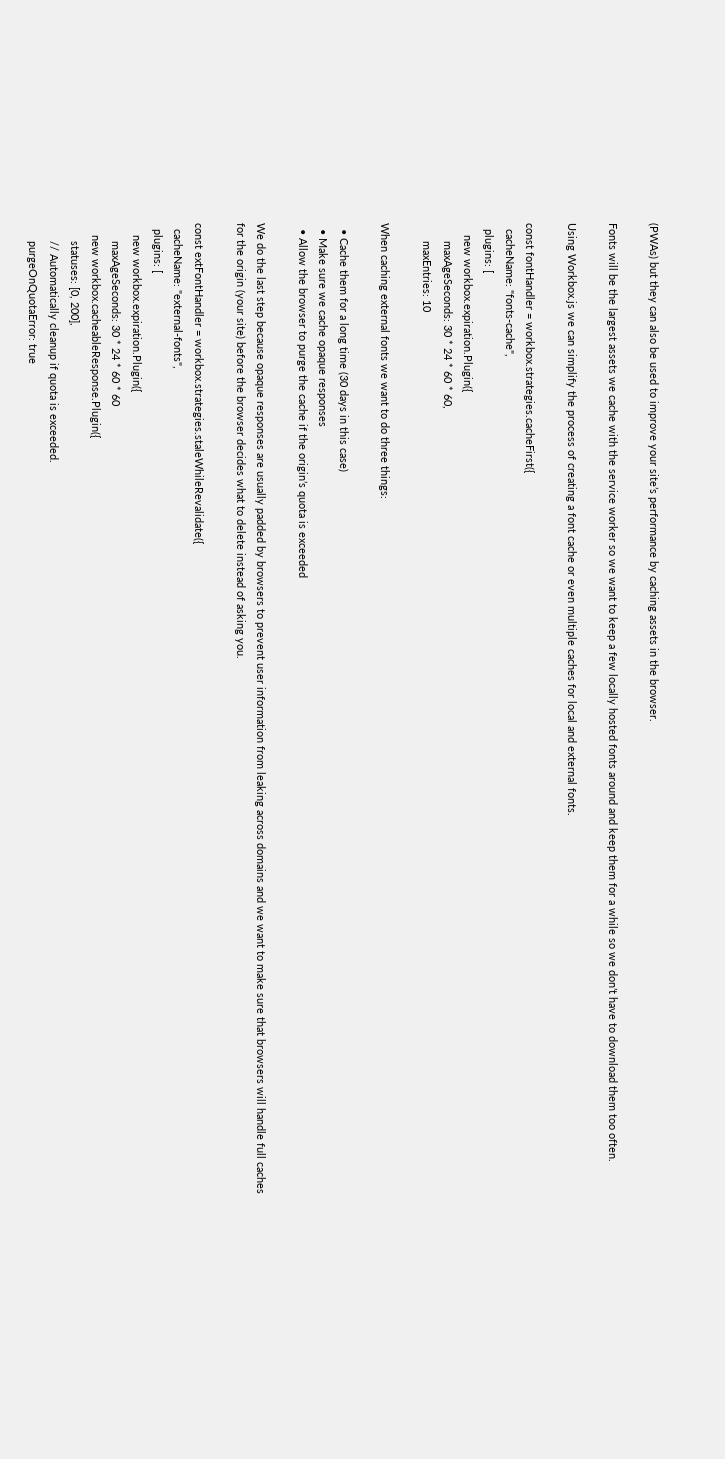(PWAs) but they can also be used to improve your site’s performance by caching assets in the browser.

Fonts will be the largest assets we cache with the service worker so we want to keep a few locally hosted fonts around and keep them for a while so we don’t have to download them too often.

Using Workbox.js we can simplify the process of creating a font cache or even multiple caches for local and external fonts.

const fontHandler = workbox.strategies.cacheFirst({
  cacheName: "fonts-cache",
  plugins: [
    new workbox.expiration.Plugin({
      maxAgeSeconds: 30 * 24 * 60 * 60,
      maxEntries: 10

When caching external fonts we want to do three things:

  • Cache them for a long time (30 days in this case)
  • Make sure we cache opaque responses
  • Allow the browser to purge the cache if the origin’s quota is exceeded

We do the last step because opaque responses are usually padded by browsers to prevent user information from leaking across domains and we want to make sure that browsers will handle full caches for the origin (your site) before the browser decides what to delete instead of asking you.

const extFontHandler = workbox.strategies.staleWhileRevalidate({
  cacheName: "external-fonts",
  plugins: [
    new workbox.expiration.Plugin({
      maxAgeSeconds: 30 * 24 * 60 * 60
    new workbox.cacheableResponse.Plugin({
      statuses: [0, 200],
      // Automatically cleanup if quota is exceeded.
      purgeOnQuotaError: true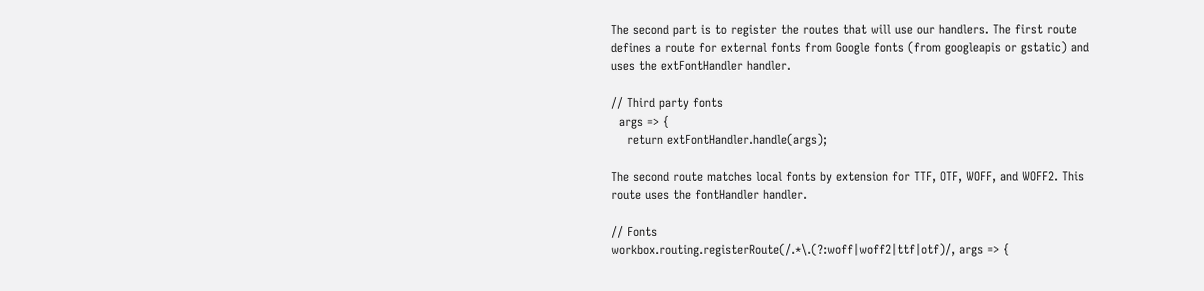The second part is to register the routes that will use our handlers. The first route defines a route for external fonts from Google fonts (from googleapis or gstatic) and uses the extFontHandler handler.

// Third party fonts
  args => {
    return extFontHandler.handle(args);

The second route matches local fonts by extension for TTF, OTF, WOFF, and WOFF2. This route uses the fontHandler handler.

// Fonts
workbox.routing.registerRoute(/.*\.(?:woff|woff2|ttf|otf)/, args => {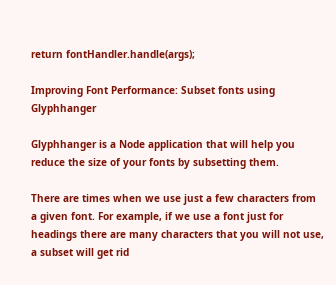return fontHandler.handle(args);

Improving Font Performance: Subset fonts using Glyphhanger

Glyphhanger is a Node application that will help you reduce the size of your fonts by subsetting them.

There are times when we use just a few characters from a given font. For example, if we use a font just for headings there are many characters that you will not use, a subset will get rid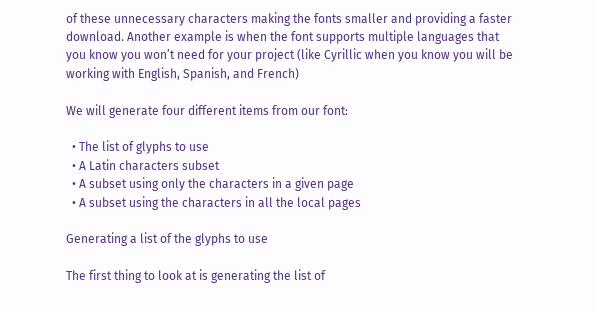of these unnecessary characters making the fonts smaller and providing a faster download. Another example is when the font supports multiple languages that you know you won’t need for your project (like Cyrillic when you know you will be working with English, Spanish, and French)

We will generate four different items from our font:

  • The list of glyphs to use
  • A Latin characters subset
  • A subset using only the characters in a given page
  • A subset using the characters in all the local pages

Generating a list of the glyphs to use

The first thing to look at is generating the list of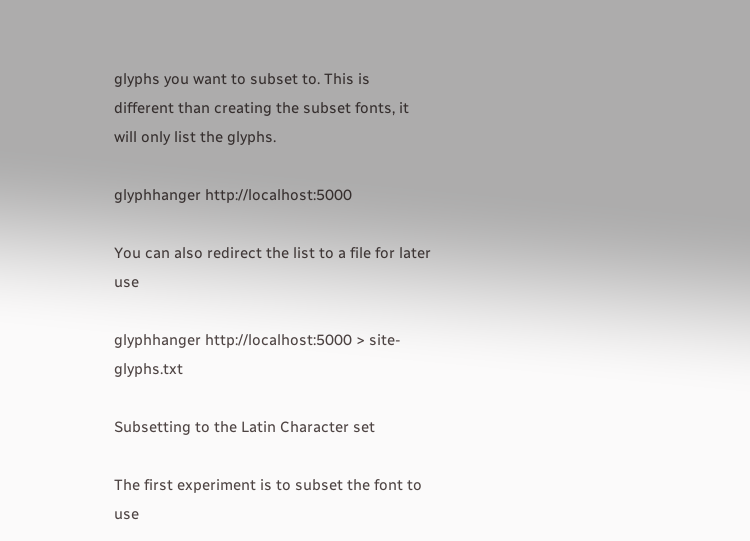glyphs you want to subset to. This is different than creating the subset fonts, it will only list the glyphs.

glyphhanger http://localhost:5000

You can also redirect the list to a file for later use

glyphhanger http://localhost:5000 > site-glyphs.txt

Subsetting to the Latin Character set

The first experiment is to subset the font to use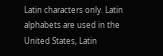Latin characters only. Latin alphabets are used in the United States, Latin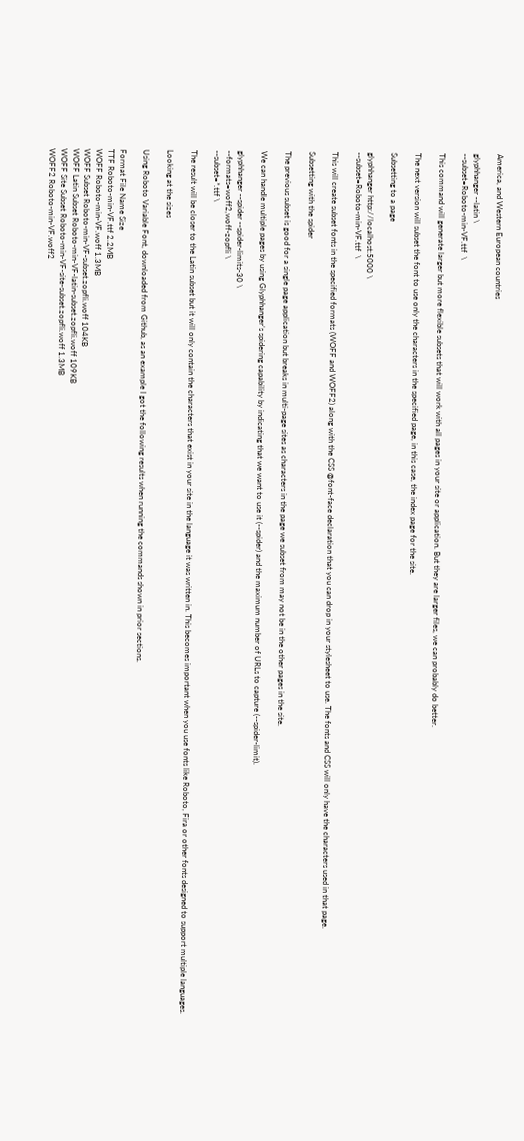America, and Western European countries

glyphhanger --latin \
--subset=Roboto-min-VF.ttf  \

This command will generate larger but more flexible subsets that will work with all pages in your site or application. But they are larger files, we can probably do better.

The next version will subset the font to use only the characters in the specified page, in this case, the index page for the site.

Subsetting to a page

glyphhanger http://localhost:5000 \
--subset=Roboto-min-VF.ttf  \

This will create subset fonts in the specified formats (WOFF and WOFF2) along with the CSS @font-face declaration that you can drop in your stylesheet to use. The fonts and CSS will only have the characters used in that page.

Subsetting with the spider

The previous subset is good for a single page application but breaks in multi-page sites as characters in the page we subset from may not be in the other pages in the site.

We can handle multiple pages by using Glyphhanger’s spidering capability by indicating that we want to use it (--spider) and the maximum number of URLs to capture (--spider-limit).

glyphhanger --spider --spider-limits-30 \
--formats=woff2,woff-zopfli \
--subset=*.ttf \

The result will be closer to the Latin subset but it will only contain the characters that exist in your site in the language it was written in. This becomes important when you use fonts like Roboto, Fira or other fonts designed to support multiple languages.

Looking at the sizes

Using Roboto Variable Font, downloaded from Github, as an example I got the following results when running the commands shown in prior sections.

Format File Name Size
TTF Roboto-min-VF.ttf 2.2MB
WOFF Roboto-min-VF.woff 1.3MB
WOFF Subset Roboto-min-VF-subset.zopfli.woff 104KB
WOFF Latin Subset Roboto-min-VF-latin-subset.zopfli.woff 109KB
WOFF Site Subset Roboto-min-VF-site-subset.zopfli.woff 1.3MB
WOFF2 Roboto-min-VF.woff2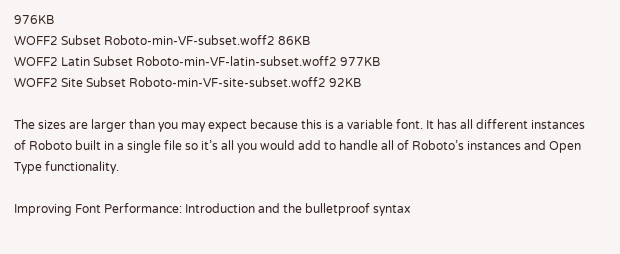976KB
WOFF2 Subset Roboto-min-VF-subset.woff2 86KB
WOFF2 Latin Subset Roboto-min-VF-latin-subset.woff2 977KB
WOFF2 Site Subset Roboto-min-VF-site-subset.woff2 92KB

The sizes are larger than you may expect because this is a variable font. It has all different instances of Roboto built in a single file so it’s all you would add to handle all of Roboto’s instances and Open Type functionality.

Improving Font Performance: Introduction and the bulletproof syntax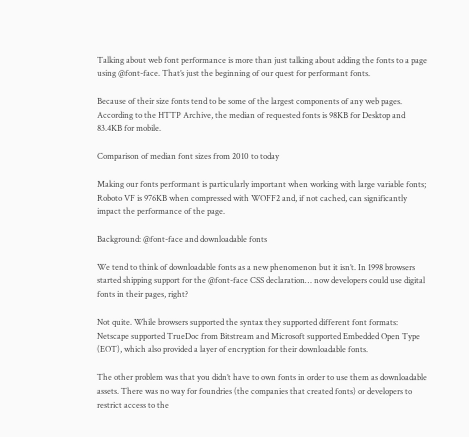Talking about web font performance is more than just talking about adding the fonts to a page using @font-face. That’s just the beginning of our quest for performant fonts.

Because of their size fonts tend to be some of the largest components of any web pages. According to the HTTP Archive, the median of requested fonts is 98KB for Desktop and 83.4KB for mobile.

Comparison of median font sizes from 2010 to today

Making our fonts performant is particularly important when working with large variable fonts; Roboto VF is 976KB when compressed with WOFF2 and, if not cached, can significantly impact the performance of the page.

Background: @font-face and downloadable fonts

We tend to think of downloadable fonts as a new phenomenon but it isn’t. In 1998 browsers started shipping support for the @font-face CSS declaration… now developers could use digital fonts in their pages, right?

Not quite. While browsers supported the syntax they supported different font formats: Netscape supported TrueDoc from Bitstream and Microsoft supported Embedded Open Type (EOT), which also provided a layer of encryption for their downloadable fonts.

The other problem was that you didn’t have to own fonts in order to use them as downloadable assets. There was no way for foundries (the companies that created fonts) or developers to restrict access to the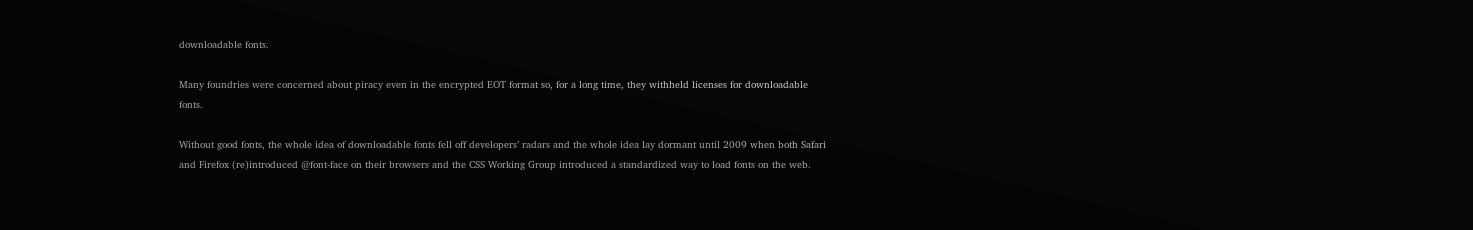downloadable fonts.

Many foundries were concerned about piracy even in the encrypted EOT format so, for a long time, they withheld licenses for downloadable fonts.

Without good fonts, the whole idea of downloadable fonts fell off developers’ radars and the whole idea lay dormant until 2009 when both Safari and Firefox (re)introduced @font-face on their browsers and the CSS Working Group introduced a standardized way to load fonts on the web.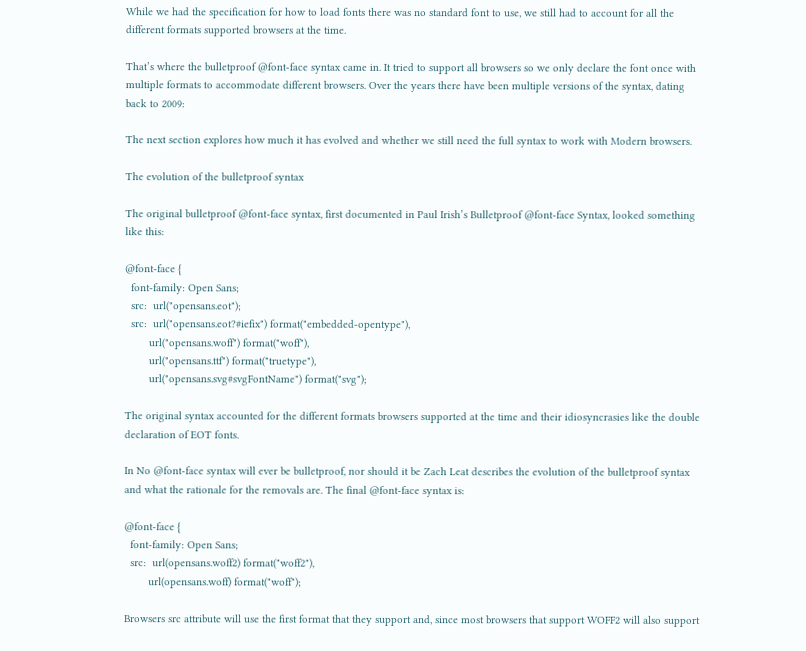While we had the specification for how to load fonts there was no standard font to use, we still had to account for all the different formats supported browsers at the time.

That’s where the bulletproof @font-face syntax came in. It tried to support all browsers so we only declare the font once with multiple formats to accommodate different browsers. Over the years there have been multiple versions of the syntax, dating back to 2009:

The next section explores how much it has evolved and whether we still need the full syntax to work with Modern browsers.

The evolution of the bulletproof syntax

The original bulletproof @font-face syntax, first documented in Paul Irish’s Bulletproof @font-face Syntax, looked something like this:

@font-face {
  font-family: Open Sans;
  src:  url("opensans.eot");
  src:  url("opensans.eot?#iefix") format("embedded-opentype"),
        url("opensans.woff") format("woff"),
        url("opensans.ttf") format("truetype"),
        url("opensans.svg#svgFontName") format("svg");

The original syntax accounted for the different formats browsers supported at the time and their idiosyncrasies like the double declaration of EOT fonts.

In No @font-face syntax will ever be bulletproof, nor should it be Zach Leat describes the evolution of the bulletproof syntax and what the rationale for the removals are. The final @font-face syntax is:

@font-face {
  font-family: Open Sans;
  src:  url(opensans.woff2) format("woff2"),
        url(opensans.woff) format("woff");

Browsers src attribute will use the first format that they support and, since most browsers that support WOFF2 will also support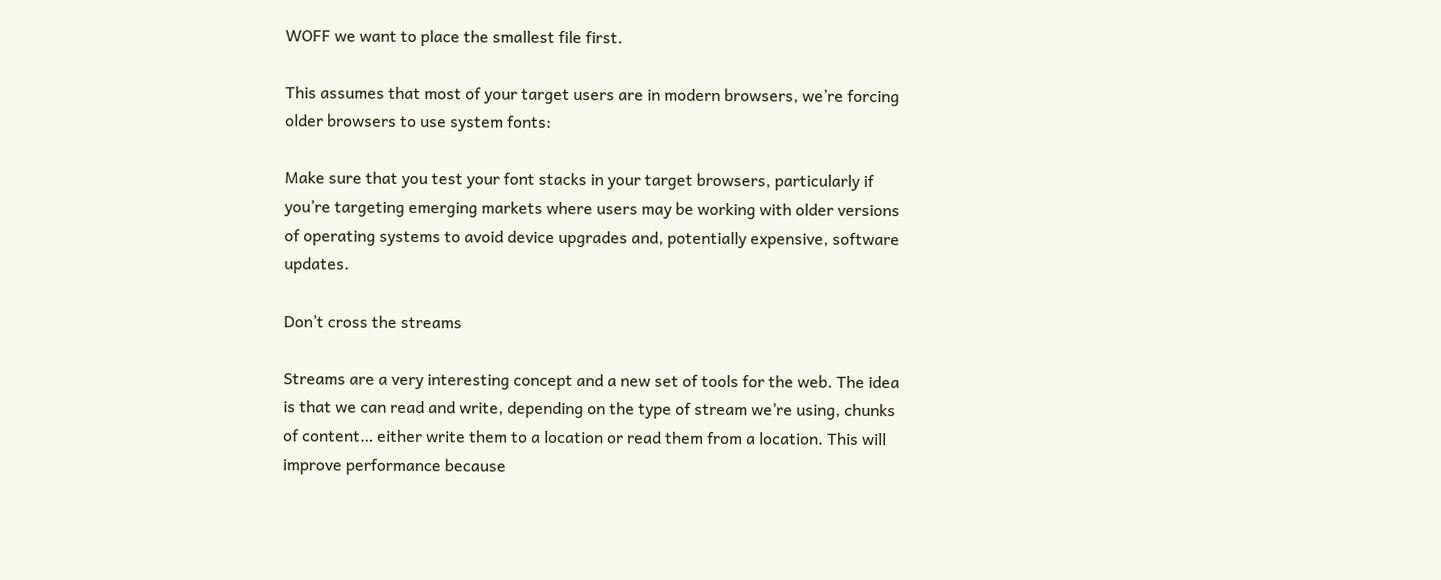WOFF we want to place the smallest file first.

This assumes that most of your target users are in modern browsers, we’re forcing older browsers to use system fonts:

Make sure that you test your font stacks in your target browsers, particularly if you’re targeting emerging markets where users may be working with older versions of operating systems to avoid device upgrades and, potentially expensive, software updates.

Don’t cross the streams

Streams are a very interesting concept and a new set of tools for the web. The idea is that we can read and write, depending on the type of stream we’re using, chunks of content… either write them to a location or read them from a location. This will improve performance because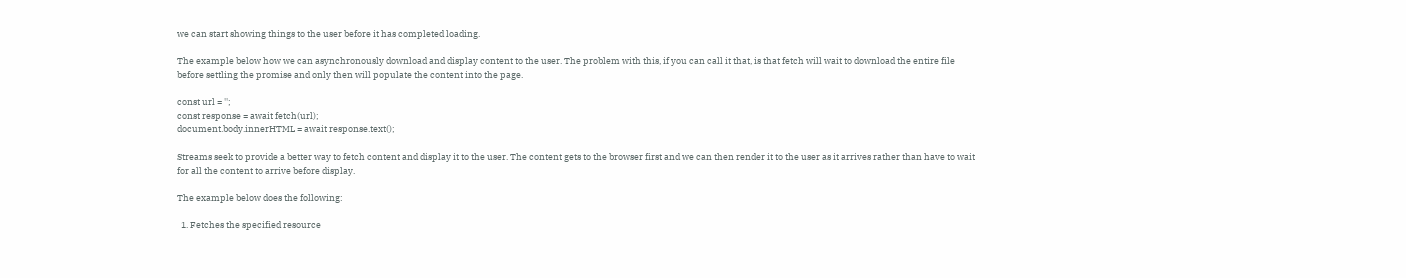we can start showing things to the user before it has completed loading.

The example below how we can asynchronously download and display content to the user. The problem with this, if you can call it that, is that fetch will wait to download the entire file before settling the promise and only then will populate the content into the page.

const url = '';
const response = await fetch(url);
document.body.innerHTML = await response.text();

Streams seek to provide a better way to fetch content and display it to the user. The content gets to the browser first and we can then render it to the user as it arrives rather than have to wait for all the content to arrive before display.

The example below does the following:

  1. Fetches the specified resource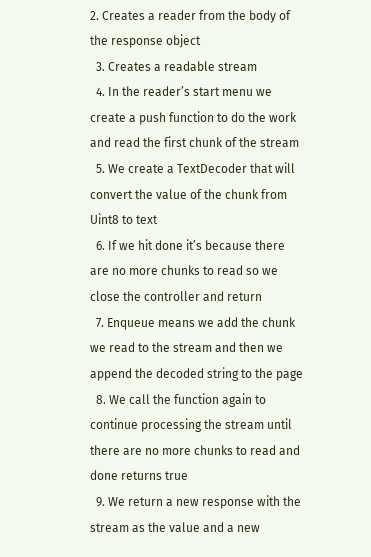2. Creates a reader from the body of the response object
  3. Creates a readable stream
  4. In the reader’s start menu we create a push function to do the work and read the first chunk of the stream
  5. We create a TextDecoder that will convert the value of the chunk from Uint8 to text
  6. If we hit done it’s because there are no more chunks to read so we close the controller and return
  7. Enqueue means we add the chunk we read to the stream and then we append the decoded string to the page
  8. We call the function again to continue processing the stream until there are no more chunks to read and done returns true
  9. We return a new response with the stream as the value and a new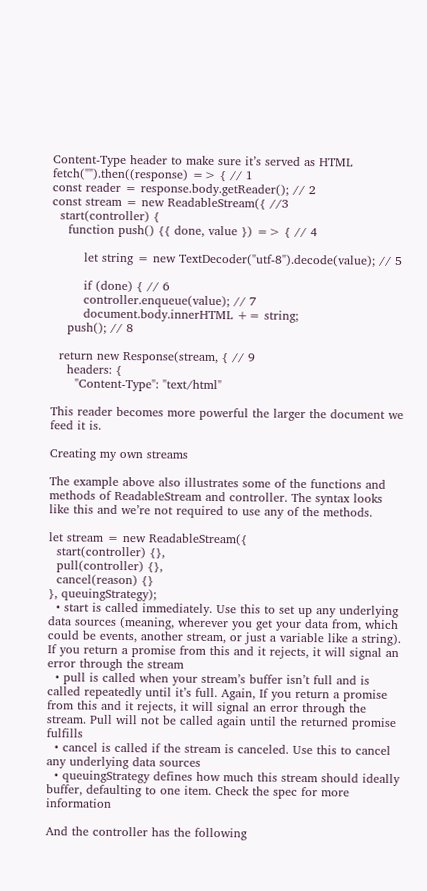Content-Type header to make sure it’s served as HTML
fetch("").then((response) => { // 1
const reader = response.body.getReader(); // 2
const stream = new ReadableStream({ //3
  start(controller) {
    function push() {{ done, value }) => { // 4

        let string = new TextDecoder("utf-8").decode(value); // 5

        if (done) { // 6
        controller.enqueue(value); // 7
        document.body.innerHTML += string;
    push(); // 8

  return new Response(stream, { // 9
    headers: {
      "Content-Type": "text/html"

This reader becomes more powerful the larger the document we feed it is.

Creating my own streams

The example above also illustrates some of the functions and methods of ReadableStream and controller. The syntax looks like this and we’re not required to use any of the methods.

let stream = new ReadableStream({
  start(controller) {},
  pull(controller) {},
  cancel(reason) {}
}, queuingStrategy);
  • start is called immediately. Use this to set up any underlying data sources (meaning, wherever you get your data from, which could be events, another stream, or just a variable like a string). If you return a promise from this and it rejects, it will signal an error through the stream
  • pull is called when your stream’s buffer isn’t full and is called repeatedly until it’s full. Again, If you return a promise from this and it rejects, it will signal an error through the stream. Pull will not be called again until the returned promise fulfills
  • cancel is called if the stream is canceled. Use this to cancel any underlying data sources
  • queuingStrategy defines how much this stream should ideally buffer, defaulting to one item. Check the spec for more information

And the controller has the following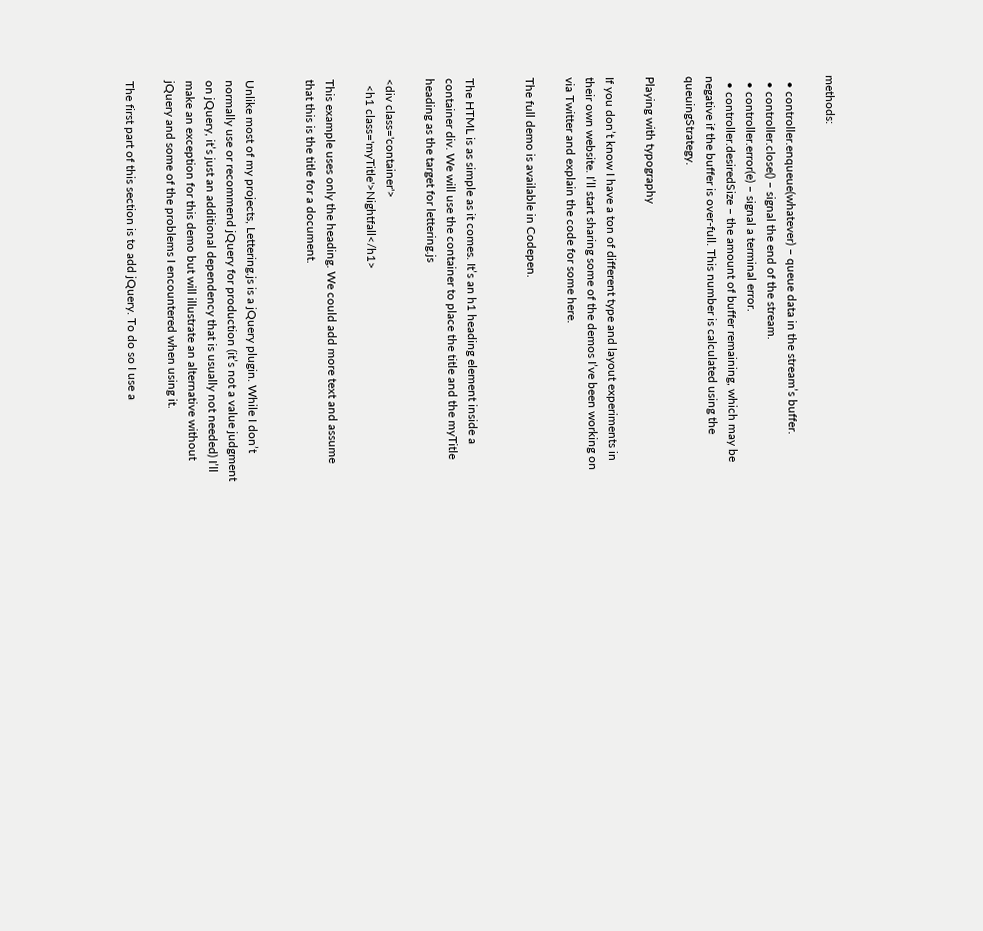methods:

  • controller.enqueue(whatever) – queue data in the stream’s buffer.
  • controller.close() – signal the end of the stream.
  • controller.error(e) – signal a terminal error.
  • controller.desiredSize – the amount of buffer remaining, which may be negative if the buffer is over-full. This number is calculated using the queuingStrategy.

Playing with typography

If you don’t know I have a ton of different type and layout experiments in their own website. I’ll start sharing some of the demos I’ve been working on via Twitter and explain the code for some here.

The full demo is available in Codepen.


The HTML is as simple as it comes. It’s an h1 heading element inside a container div. We will use the container to place the title and the myTitle heading as the target for lettering.js

<div class='container'>
  <h1 class='myTitle'>Nightfall</h1>

This example uses only the heading. We could add more text and assume that this is the title for a document.


Unlike most of my projects, Lettering.js is a jQuery plugin. While I don’t normally use or recommend jQuery for production (it’s not a value judgment on jQuery, it’s just an additional dependency that is usually not needed) I’ll make an exception for this demo but will illustrate an alternative without jQuery and some of the problems I encountered when using it.

The first part of this section is to add jQuery. To do so I use a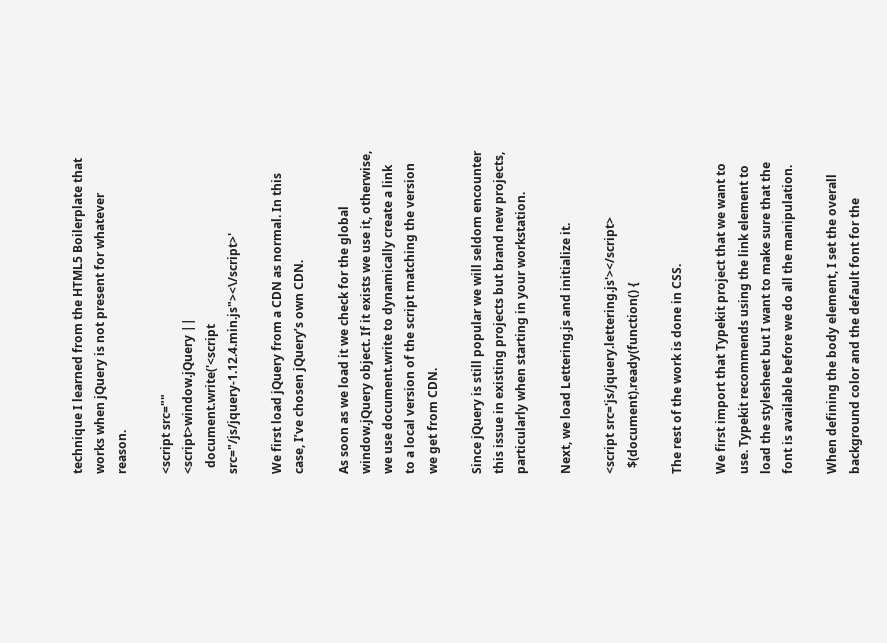technique I learned from the HTML5 Boilerplate that works when jQuery is not present for whatever reason.

<script src=""
<script>window.jQuery ||
  document.write('<script src="/js/jquery-1.12.4.min.js"><\/script>'

We first load jQuery from a CDN as normal. In this case, I’ve chosen jQuery’s own CDN.

As soon as we load it we check for the global window.jQuery object. If it exists we use it, otherwise, we use document.write to dynamically create a link to a local version of the script matching the version we get from CDN.

Since jQuery is still popular we will seldom encounter this issue in existing projects but brand new projects, particularly when starting in your workstation.

Next, we load Lettering.js and initialize it.

<script src='js/jquery.lettering.js'></script>
  $(document).ready(function() {

The rest of the work is done in CSS.

We first import that Typekit project that we want to use. Typekit recommends using the link element to load the stylesheet but I want to make sure that the font is available before we do all the manipulation.

When defining the body element, I set the overall background color and the default font for the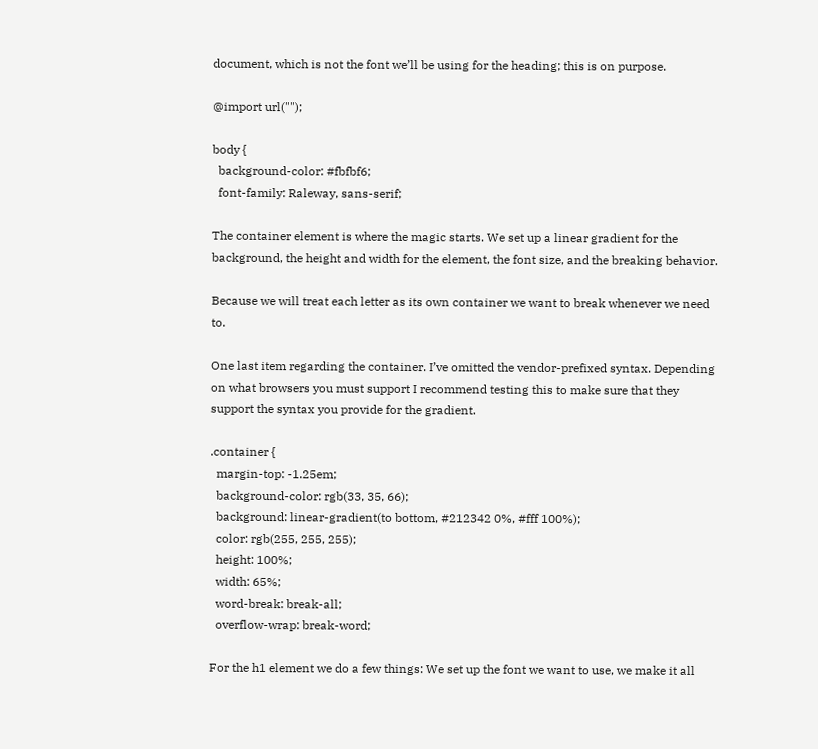document, which is not the font we’ll be using for the heading; this is on purpose.

@import url("");

body {
  background-color: #fbfbf6;
  font-family: Raleway, sans-serif;

The container element is where the magic starts. We set up a linear gradient for the background, the height and width for the element, the font size, and the breaking behavior.

Because we will treat each letter as its own container we want to break whenever we need to.

One last item regarding the container. I’ve omitted the vendor-prefixed syntax. Depending on what browsers you must support I recommend testing this to make sure that they support the syntax you provide for the gradient.

.container {
  margin-top: -1.25em;
  background-color: rgb(33, 35, 66);
  background: linear-gradient(to bottom, #212342 0%, #fff 100%);
  color: rgb(255, 255, 255);
  height: 100%;
  width: 65%;
  word-break: break-all;
  overflow-wrap: break-word;

For the h1 element we do a few things: We set up the font we want to use, we make it all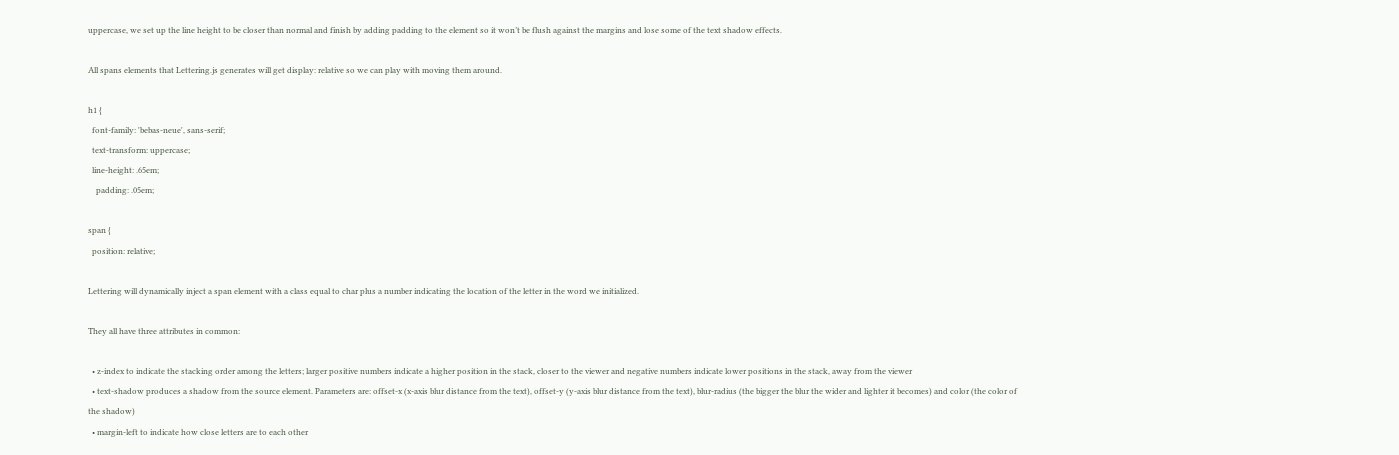uppercase, we set up the line height to be closer than normal and finish by adding padding to the element so it won’t be flush against the margins and lose some of the text shadow effects.

All spans elements that Lettering.js generates will get display: relative so we can play with moving them around.

h1 {
  font-family: 'bebas-neue', sans-serif;
  text-transform: uppercase;
  line-height: .65em;
    padding: .05em;

span {
  position: relative;

Lettering will dynamically inject a span element with a class equal to char plus a number indicating the location of the letter in the word we initialized.

They all have three attributes in common:

  • z-index to indicate the stacking order among the letters; larger positive numbers indicate a higher position in the stack, closer to the viewer and negative numbers indicate lower positions in the stack, away from the viewer
  • text-shadow produces a shadow from the source element. Parameters are: offset-x (x-axis blur distance from the text), offset-y (y-axis blur distance from the text), blur-radius (the bigger the blur the wider and lighter it becomes) and color (the color of the shadow)
  • margin-left to indicate how close letters are to each other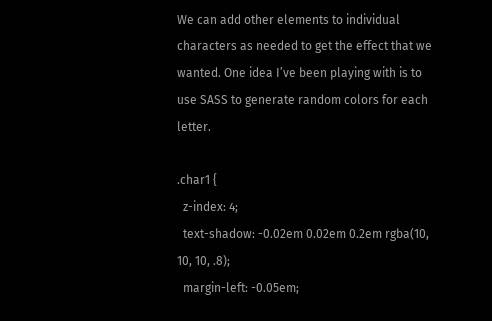We can add other elements to individual characters as needed to get the effect that we wanted. One idea I’ve been playing with is to use SASS to generate random colors for each letter.

.char1 {
  z-index: 4;
  text-shadow: -0.02em 0.02em 0.2em rgba(10, 10, 10, .8);
  margin-left: -0.05em;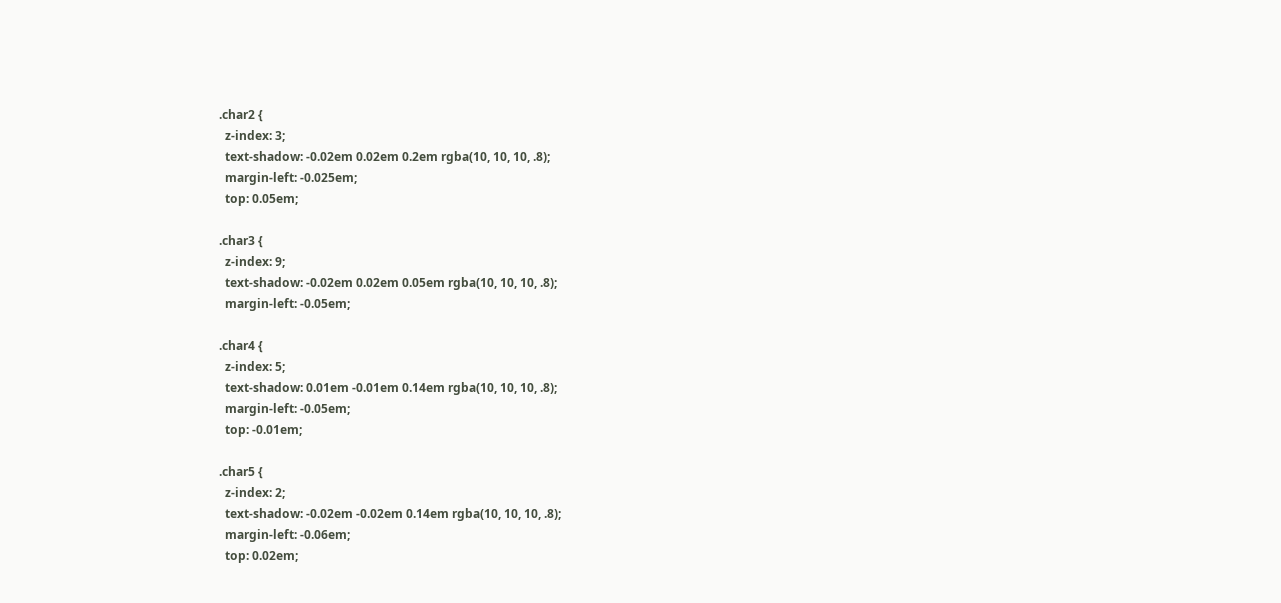.char2 {
  z-index: 3;
  text-shadow: -0.02em 0.02em 0.2em rgba(10, 10, 10, .8);
  margin-left: -0.025em;
  top: 0.05em;

.char3 {
  z-index: 9;
  text-shadow: -0.02em 0.02em 0.05em rgba(10, 10, 10, .8);
  margin-left: -0.05em;

.char4 {
  z-index: 5;
  text-shadow: 0.01em -0.01em 0.14em rgba(10, 10, 10, .8);
  margin-left: -0.05em;
  top: -0.01em;

.char5 {
  z-index: 2;
  text-shadow: -0.02em -0.02em 0.14em rgba(10, 10, 10, .8);
  margin-left: -0.06em;
  top: 0.02em;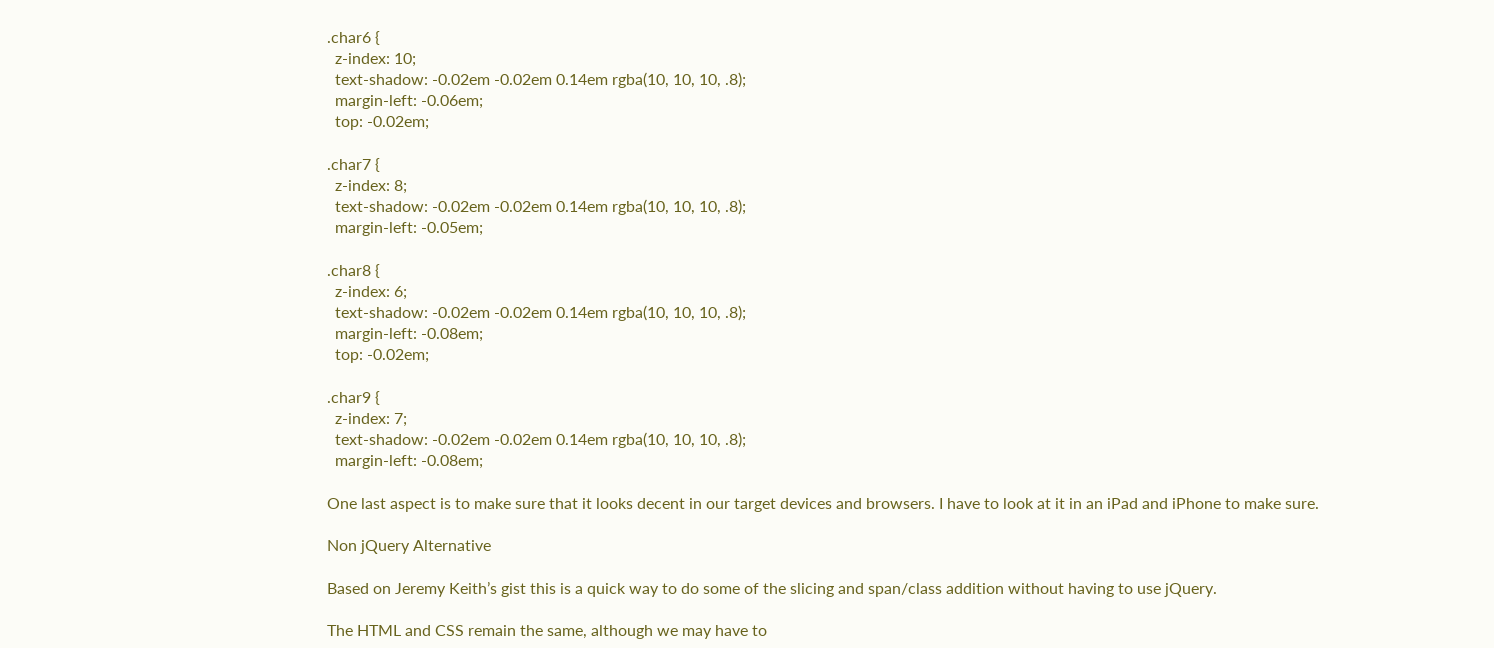.char6 {
  z-index: 10;
  text-shadow: -0.02em -0.02em 0.14em rgba(10, 10, 10, .8);
  margin-left: -0.06em;
  top: -0.02em;

.char7 {
  z-index: 8;
  text-shadow: -0.02em -0.02em 0.14em rgba(10, 10, 10, .8);
  margin-left: -0.05em;

.char8 {
  z-index: 6;
  text-shadow: -0.02em -0.02em 0.14em rgba(10, 10, 10, .8);
  margin-left: -0.08em;
  top: -0.02em;

.char9 {
  z-index: 7;
  text-shadow: -0.02em -0.02em 0.14em rgba(10, 10, 10, .8);
  margin-left: -0.08em;

One last aspect is to make sure that it looks decent in our target devices and browsers. I have to look at it in an iPad and iPhone to make sure.

Non jQuery Alternative

Based on Jeremy Keith’s gist this is a quick way to do some of the slicing and span/class addition without having to use jQuery.

The HTML and CSS remain the same, although we may have to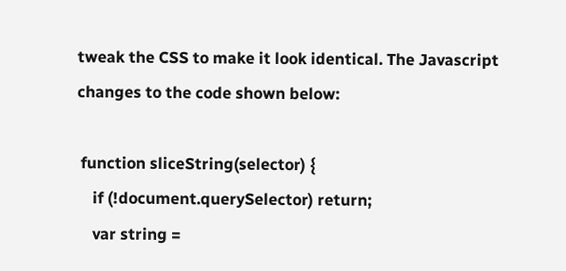tweak the CSS to make it look identical. The Javascript changes to the code shown below:

 function sliceString(selector) {
    if (!document.querySelector) return;
    var string =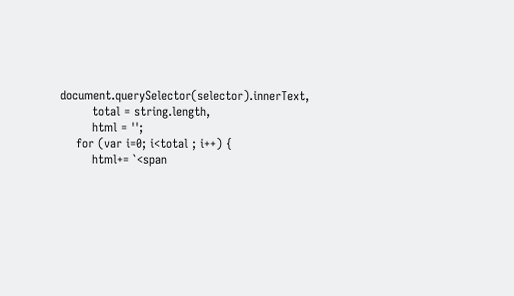document.querySelector(selector).innerText,
        total = string.length,
        html = '';
    for (var i=0; i<total ; i++) {
        html+= `<span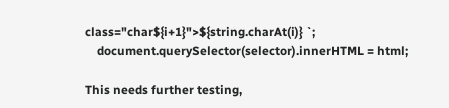class="char${i+1}">${string.charAt(i)} `;
    document.querySelector(selector).innerHTML = html;

This needs further testing,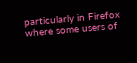particularly in Firefox where some users of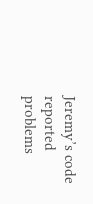Jeremy’s code reported problems